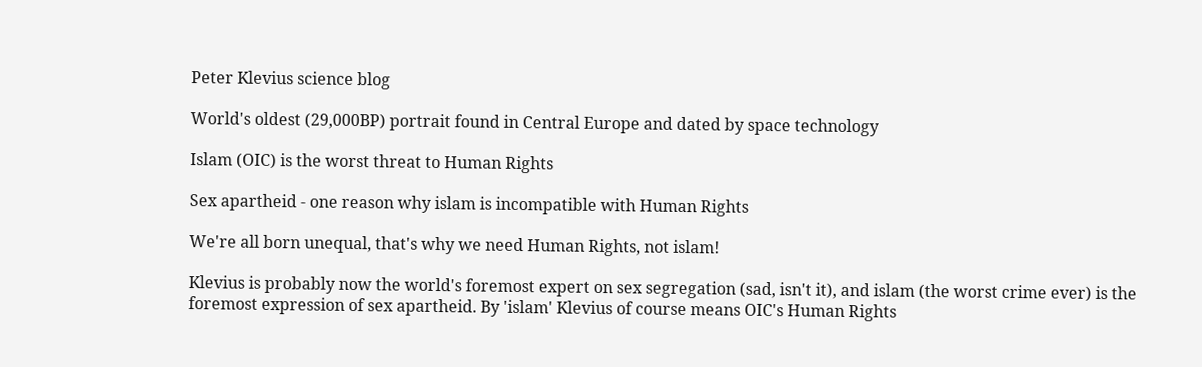Peter Klevius science blog

World's oldest (29,000BP) portrait found in Central Europe and dated by space technology

Islam (OIC) is the worst threat to Human Rights

Sex apartheid - one reason why islam is incompatible with Human Rights

We're all born unequal, that's why we need Human Rights, not islam!

Klevius is probably now the world's foremost expert on sex segregation (sad, isn't it), and islam (the worst crime ever) is the foremost expression of sex apartheid. By 'islam' Klevius of course means OIC's Human Rights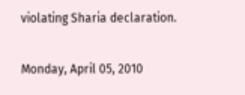violating Sharia declaration.

Monday, April 05, 2010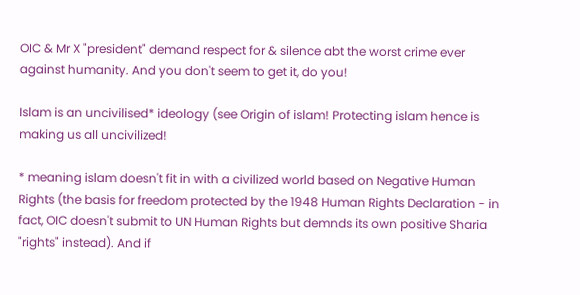OIC & Mr X "president" demand respect for & silence abt the worst crime ever against humanity. And you don't seem to get it, do you!

Islam is an uncivilised* ideology (see Origin of islam! Protecting islam hence is making us all uncivilized!

* meaning islam doesn't fit in with a civilized world based on Negative Human Rights (the basis for freedom protected by the 1948 Human Rights Declaration - in fact, OIC doesn't submit to UN Human Rights but demnds its own positive Sharia "rights" instead). And if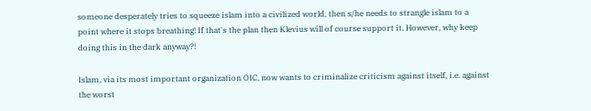someone desperately tries to squeeze islam into a civilized world, then s/he needs to strangle islam to a point where it stops breathing! If that's the plan then Klevius will of course support it. However, why keep doing this in the dark anyway?!

Islam, via its most important organization OIC, now wants to criminalize criticism against itself, i.e. against the worst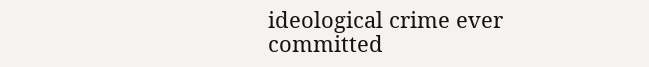ideological crime ever committed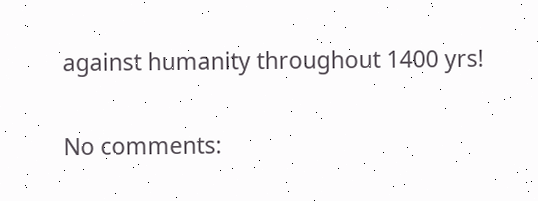against humanity throughout 1400 yrs!

No comments: